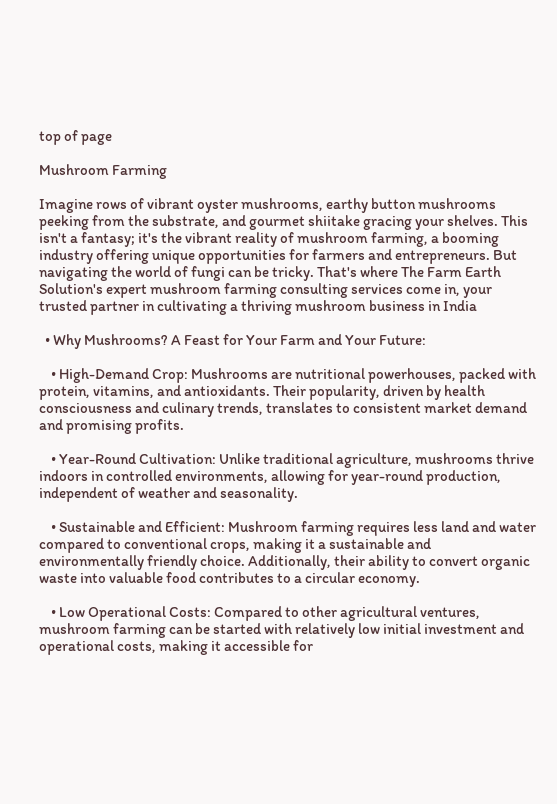top of page

Mushroom Farming

Imagine rows of vibrant oyster mushrooms, earthy button mushrooms peeking from the substrate, and gourmet shiitake gracing your shelves. This isn't a fantasy; it's the vibrant reality of mushroom farming, a booming industry offering unique opportunities for farmers and entrepreneurs. But navigating the world of fungi can be tricky. That's where The Farm Earth Solution's expert mushroom farming consulting services come in, your trusted partner in cultivating a thriving mushroom business in India

  • Why Mushrooms? A Feast for Your Farm and Your Future:

    • High-Demand Crop: Mushrooms are nutritional powerhouses, packed with protein, vitamins, and antioxidants. Their popularity, driven by health consciousness and culinary trends, translates to consistent market demand and promising profits.

    • Year-Round Cultivation: Unlike traditional agriculture, mushrooms thrive indoors in controlled environments, allowing for year-round production, independent of weather and seasonality.

    • Sustainable and Efficient: Mushroom farming requires less land and water compared to conventional crops, making it a sustainable and environmentally friendly choice. Additionally, their ability to convert organic waste into valuable food contributes to a circular economy.

    • Low Operational Costs: Compared to other agricultural ventures, mushroom farming can be started with relatively low initial investment and operational costs, making it accessible for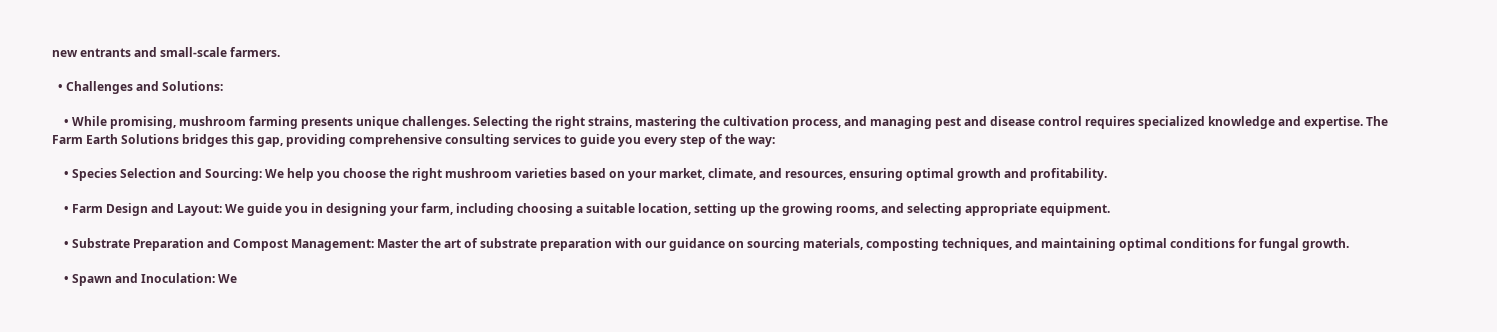new entrants and small-scale farmers.

  • Challenges and Solutions:

    • While promising, mushroom farming presents unique challenges. Selecting the right strains, mastering the cultivation process, and managing pest and disease control requires specialized knowledge and expertise. The Farm Earth Solutions bridges this gap, providing comprehensive consulting services to guide you every step of the way:

    • Species Selection and Sourcing: We help you choose the right mushroom varieties based on your market, climate, and resources, ensuring optimal growth and profitability.

    • Farm Design and Layout: We guide you in designing your farm, including choosing a suitable location, setting up the growing rooms, and selecting appropriate equipment.

    • Substrate Preparation and Compost Management: Master the art of substrate preparation with our guidance on sourcing materials, composting techniques, and maintaining optimal conditions for fungal growth.

    • Spawn and Inoculation: We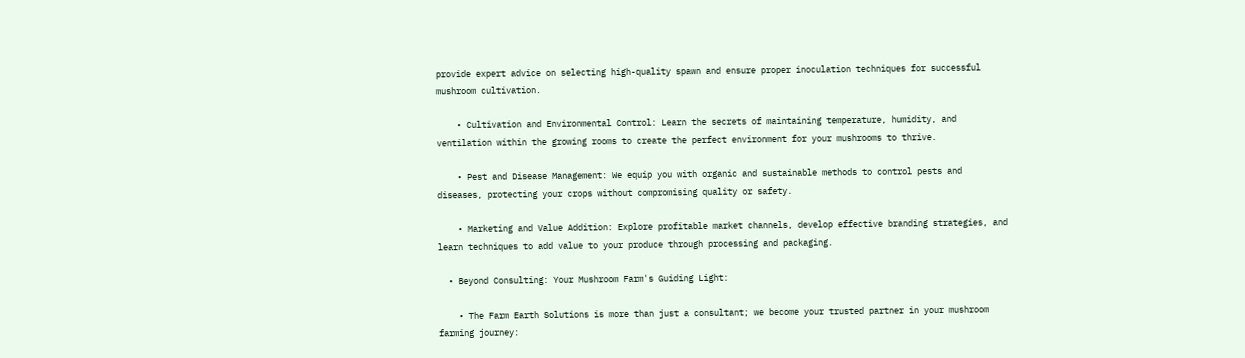provide expert advice on selecting high-quality spawn and ensure proper inoculation techniques for successful mushroom cultivation.

    • Cultivation and Environmental Control: Learn the secrets of maintaining temperature, humidity, and ventilation within the growing rooms to create the perfect environment for your mushrooms to thrive.

    • Pest and Disease Management: We equip you with organic and sustainable methods to control pests and diseases, protecting your crops without compromising quality or safety.

    • Marketing and Value Addition: Explore profitable market channels, develop effective branding strategies, and learn techniques to add value to your produce through processing and packaging.

  • Beyond Consulting: Your Mushroom Farm's Guiding Light:

    • The Farm Earth Solutions is more than just a consultant; we become your trusted partner in your mushroom farming journey: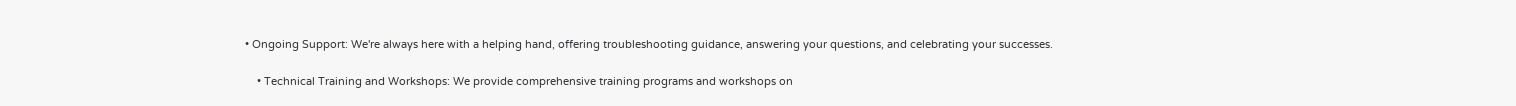• Ongoing Support: We're always here with a helping hand, offering troubleshooting guidance, answering your questions, and celebrating your successes.

    • Technical Training and Workshops: We provide comprehensive training programs and workshops on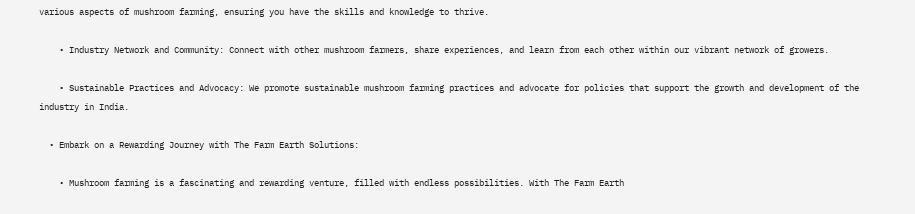various aspects of mushroom farming, ensuring you have the skills and knowledge to thrive.

    • Industry Network and Community: Connect with other mushroom farmers, share experiences, and learn from each other within our vibrant network of growers.

    • Sustainable Practices and Advocacy: We promote sustainable mushroom farming practices and advocate for policies that support the growth and development of the industry in India.

  • Embark on a Rewarding Journey with The Farm Earth Solutions:

    • Mushroom farming is a fascinating and rewarding venture, filled with endless possibilities. With The Farm Earth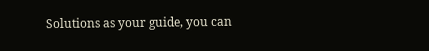Solutions as your guide, you can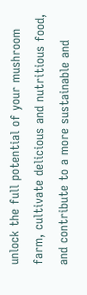unlock the full potential of your mushroom farm, cultivate delicious and nutritious food, and contribute to a more sustainable and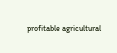profitable agricultural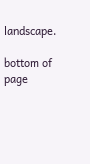landscape.

bottom of page